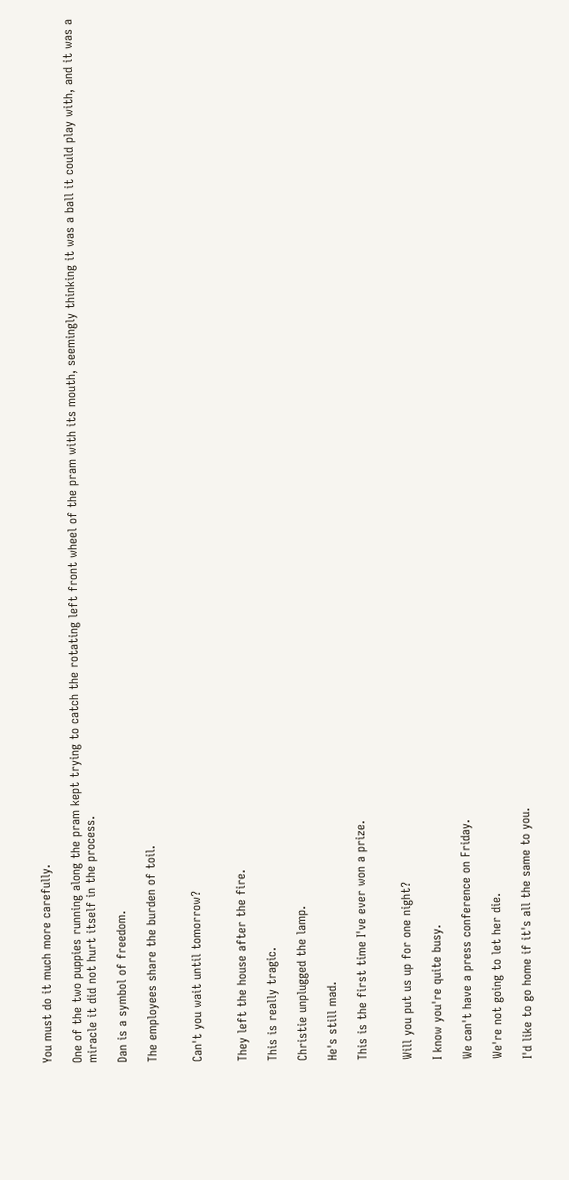You must do it much more carefully.

One of the two puppies running along the pram kept trying to catch the rotating left front wheel of the pram with its mouth, seemingly thinking it was a ball it could play with, and it was a miracle it did not hurt itself in the process.

Dan is a symbol of freedom.

The employees share the burden of toil.


Can't you wait until tomorrow?


They left the house after the fire.

This is really tragic.

Christie unplugged the lamp.

He's still mad.

This is the first time I've ever won a prize.


Will you put us up for one night?

I know you're quite busy.

We can't have a press conference on Friday.

We're not going to let her die.

I'd like to go home if it's all the same to you.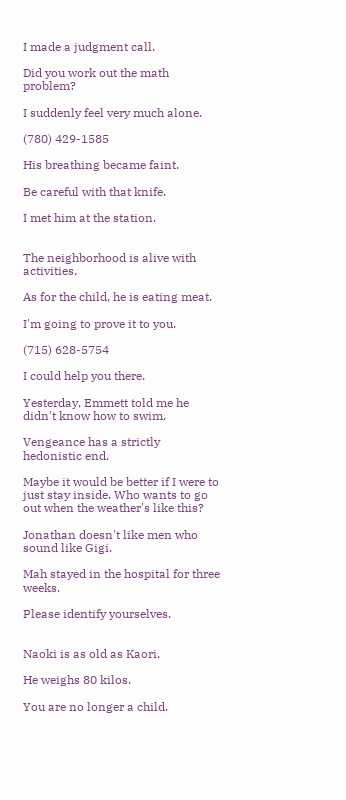I made a judgment call.

Did you work out the math problem?

I suddenly feel very much alone.

(780) 429-1585

His breathing became faint.

Be careful with that knife.

I met him at the station.


The neighborhood is alive with activities.

As for the child, he is eating meat.

I'm going to prove it to you.

(715) 628-5754

I could help you there.

Yesterday, Emmett told me he didn't know how to swim.

Vengeance has a strictly hedonistic end.

Maybe it would be better if I were to just stay inside. Who wants to go out when the weather's like this?

Jonathan doesn't like men who sound like Gigi.

Mah stayed in the hospital for three weeks.

Please identify yourselves.


Naoki is as old as Kaori.

He weighs 80 kilos.

You are no longer a child.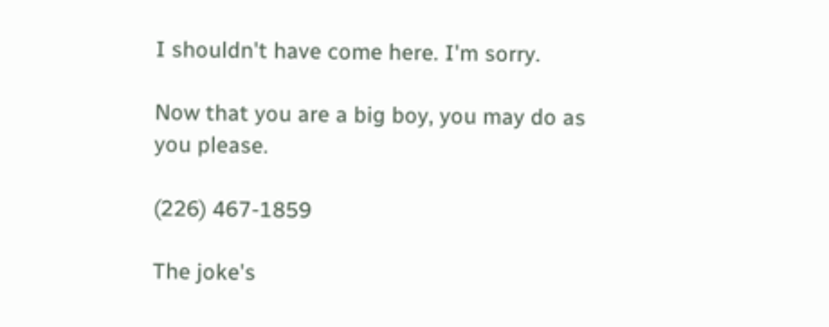I shouldn't have come here. I'm sorry.

Now that you are a big boy, you may do as you please.

(226) 467-1859

The joke's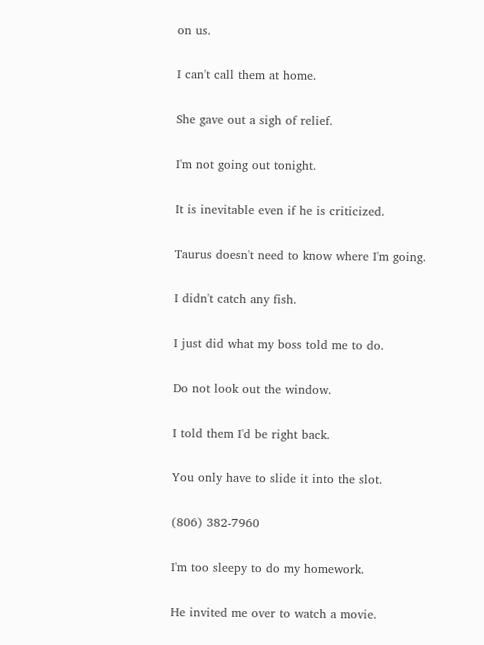on us.

I can't call them at home.

She gave out a sigh of relief.

I'm not going out tonight.

It is inevitable even if he is criticized.

Taurus doesn't need to know where I'm going.

I didn't catch any fish.

I just did what my boss told me to do.

Do not look out the window.

I told them I'd be right back.

You only have to slide it into the slot.

(806) 382-7960

I'm too sleepy to do my homework.

He invited me over to watch a movie.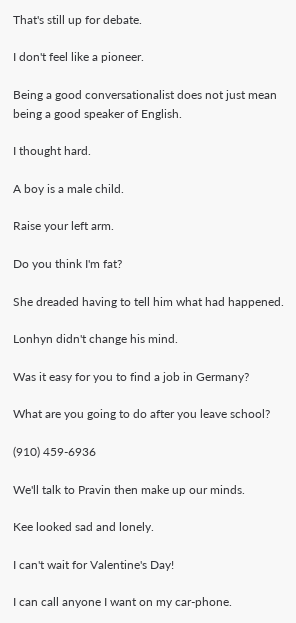That's still up for debate.

I don't feel like a pioneer.

Being a good conversationalist does not just mean being a good speaker of English.

I thought hard.

A boy is a male child.

Raise your left arm.

Do you think I'm fat?

She dreaded having to tell him what had happened.

Lonhyn didn't change his mind.

Was it easy for you to find a job in Germany?

What are you going to do after you leave school?

(910) 459-6936

We'll talk to Pravin then make up our minds.

Kee looked sad and lonely.

I can't wait for Valentine's Day!

I can call anyone I want on my car-phone.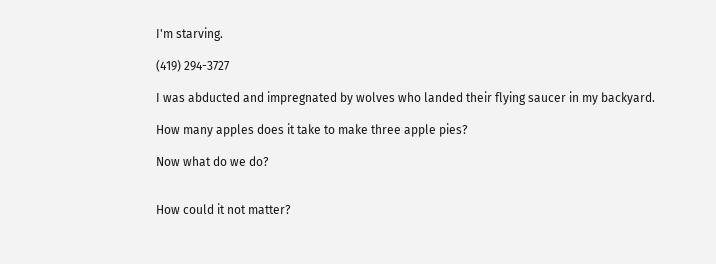I'm starving.

(419) 294-3727

I was abducted and impregnated by wolves who landed their flying saucer in my backyard.

How many apples does it take to make three apple pies?

Now what do we do?


How could it not matter?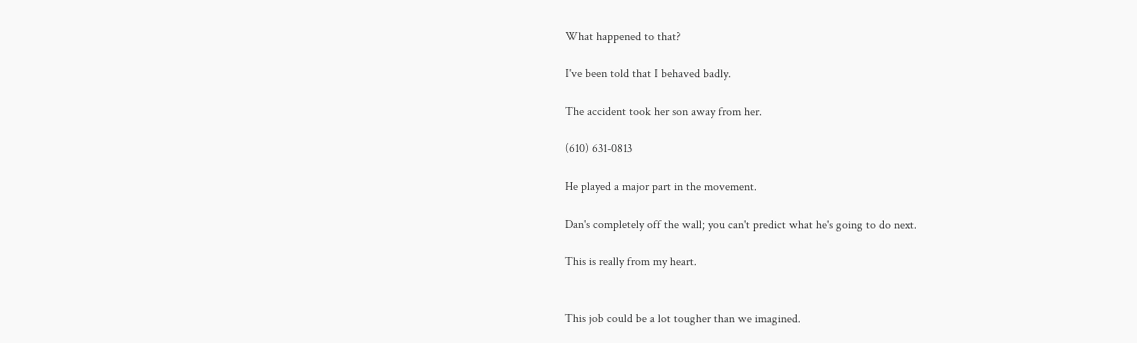What happened to that?

I've been told that I behaved badly.

The accident took her son away from her.

(610) 631-0813

He played a major part in the movement.

Dan's completely off the wall; you can't predict what he's going to do next.

This is really from my heart.


This job could be a lot tougher than we imagined.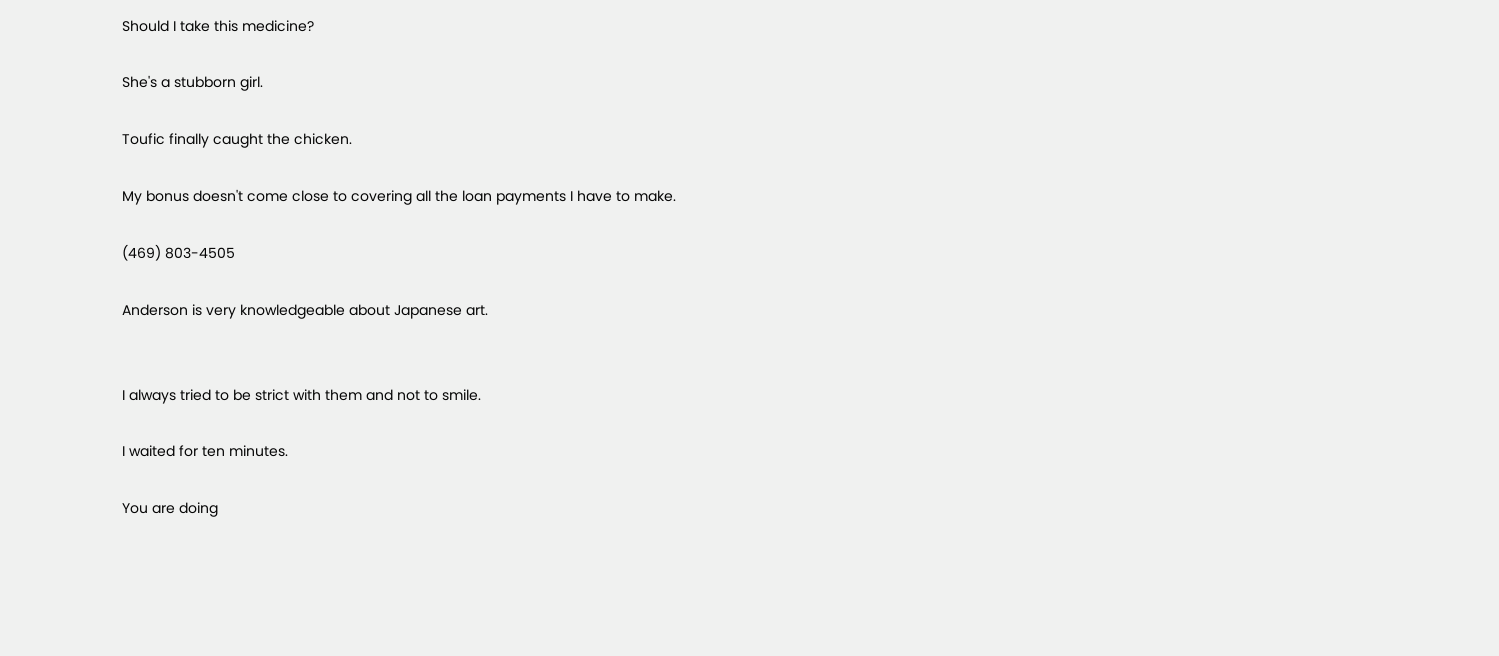Should I take this medicine?

She's a stubborn girl.

Toufic finally caught the chicken.

My bonus doesn't come close to covering all the loan payments I have to make.

(469) 803-4505

Anderson is very knowledgeable about Japanese art.


I always tried to be strict with them and not to smile.

I waited for ten minutes.

You are doing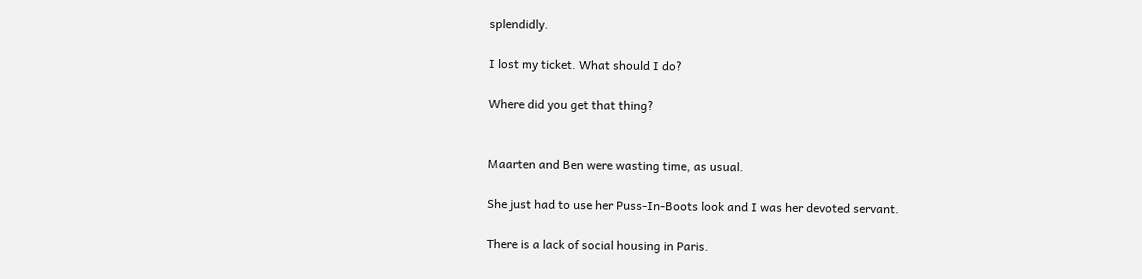splendidly.

I lost my ticket. What should I do?

Where did you get that thing?


Maarten and Ben were wasting time, as usual.

She just had to use her Puss-In-Boots look and I was her devoted servant.

There is a lack of social housing in Paris.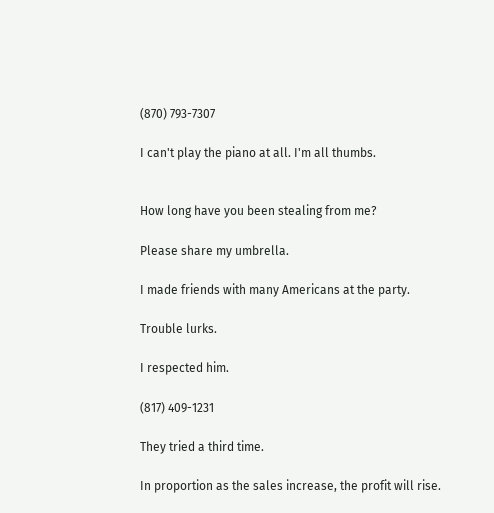(870) 793-7307

I can't play the piano at all. I'm all thumbs.


How long have you been stealing from me?

Please share my umbrella.

I made friends with many Americans at the party.

Trouble lurks.

I respected him.

(817) 409-1231

They tried a third time.

In proportion as the sales increase, the profit will rise.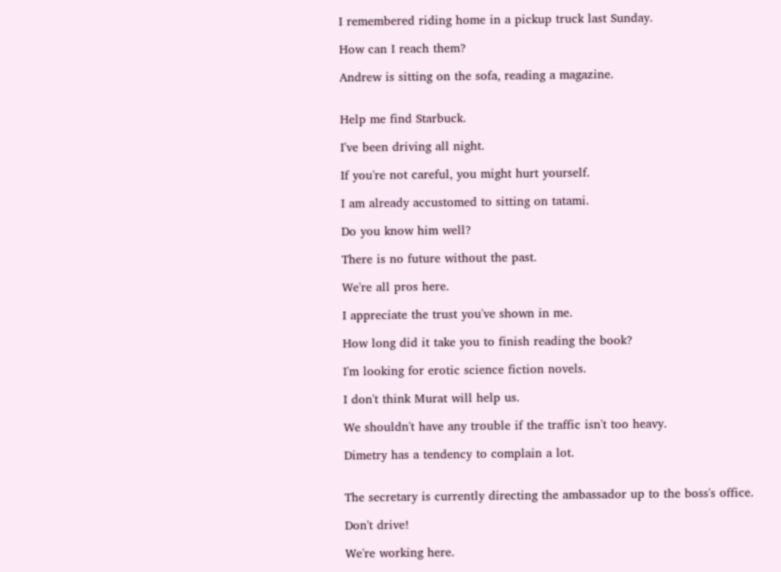I remembered riding home in a pickup truck last Sunday.

How can I reach them?

Andrew is sitting on the sofa, reading a magazine.


Help me find Starbuck.

I've been driving all night.

If you're not careful, you might hurt yourself.

I am already accustomed to sitting on tatami.

Do you know him well?

There is no future without the past.

We're all pros here.

I appreciate the trust you've shown in me.

How long did it take you to finish reading the book?

I'm looking for erotic science fiction novels.

I don't think Murat will help us.

We shouldn't have any trouble if the traffic isn't too heavy.

Dimetry has a tendency to complain a lot.


The secretary is currently directing the ambassador up to the boss's office.

Don't drive!

We're working here.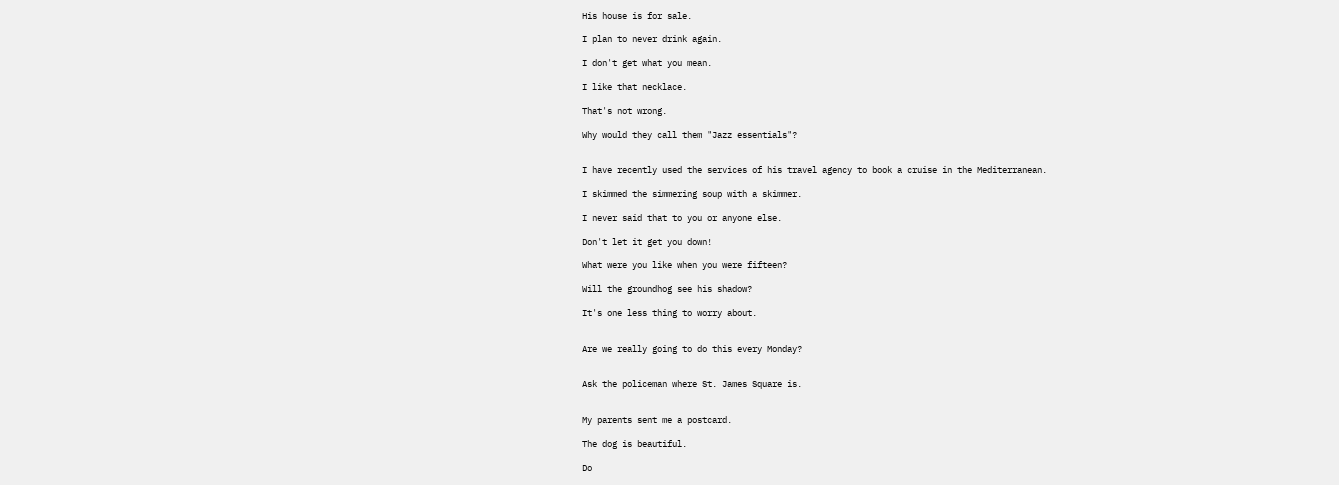His house is for sale.

I plan to never drink again.

I don't get what you mean.

I like that necklace.

That's not wrong.

Why would they call them "Jazz essentials"?


I have recently used the services of his travel agency to book a cruise in the Mediterranean.

I skimmed the simmering soup with a skimmer.

I never said that to you or anyone else.

Don't let it get you down!

What were you like when you were fifteen?

Will the groundhog see his shadow?

It's one less thing to worry about.


Are we really going to do this every Monday?


Ask the policeman where St. James Square is.


My parents sent me a postcard.

The dog is beautiful.

Do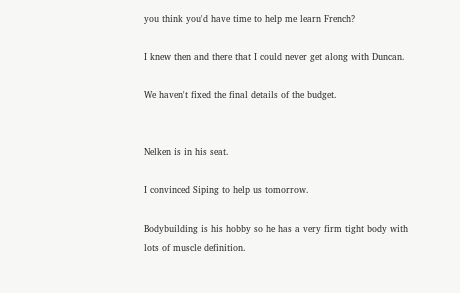you think you'd have time to help me learn French?

I knew then and there that I could never get along with Duncan.

We haven't fixed the final details of the budget.


Nelken is in his seat.

I convinced Siping to help us tomorrow.

Bodybuilding is his hobby so he has a very firm tight body with lots of muscle definition.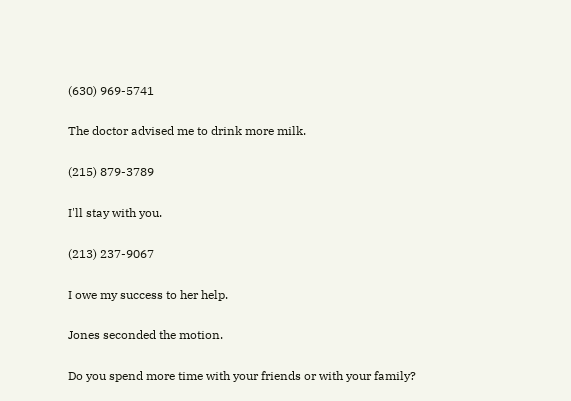(630) 969-5741

The doctor advised me to drink more milk.

(215) 879-3789

I'll stay with you.

(213) 237-9067

I owe my success to her help.

Jones seconded the motion.

Do you spend more time with your friends or with your family?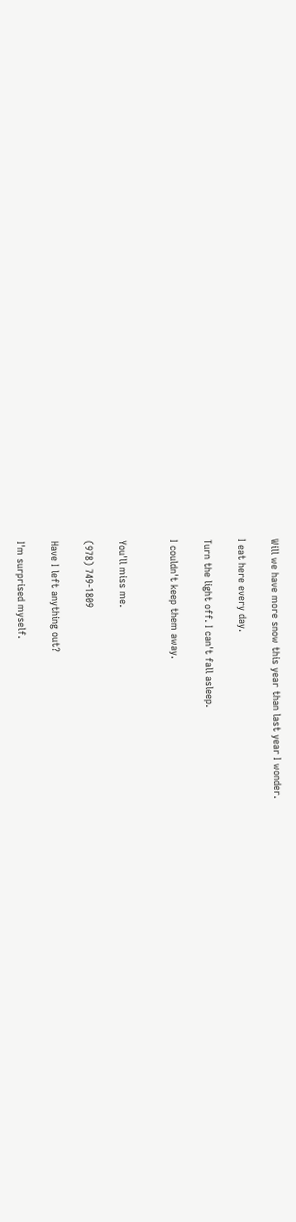Will we have more snow this year than last year I wonder.

I eat here every day.

Turn the light off. I can't fall asleep.

I couldn't keep them away.


You'll miss me.

(978) 749-1809

Have I left anything out?

I'm surprised myself.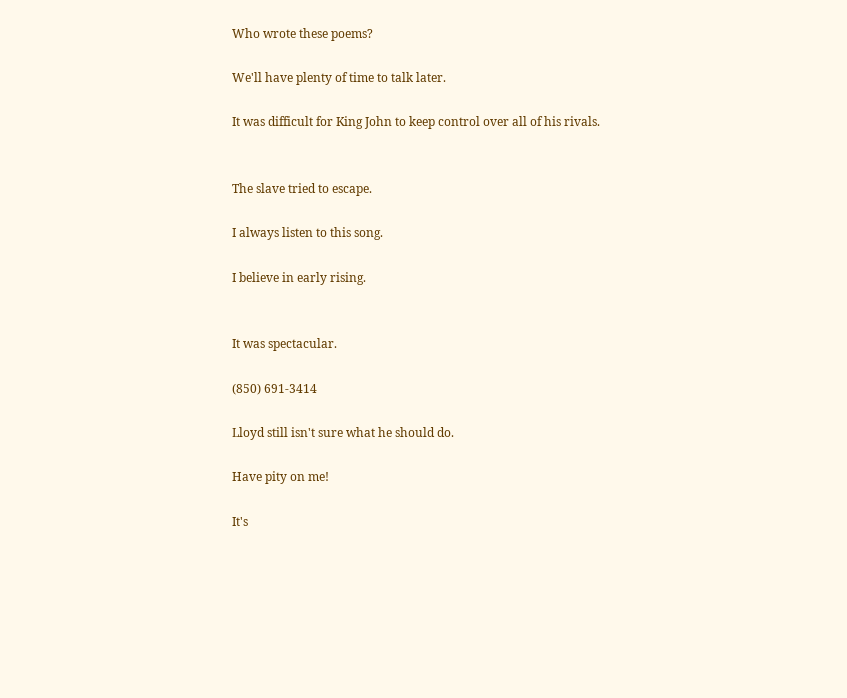Who wrote these poems?

We'll have plenty of time to talk later.

It was difficult for King John to keep control over all of his rivals.


The slave tried to escape.

I always listen to this song.

I believe in early rising.


It was spectacular.

(850) 691-3414

Lloyd still isn't sure what he should do.

Have pity on me!

It's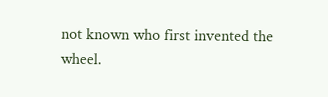not known who first invented the wheel.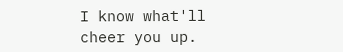I know what'll cheer you up.